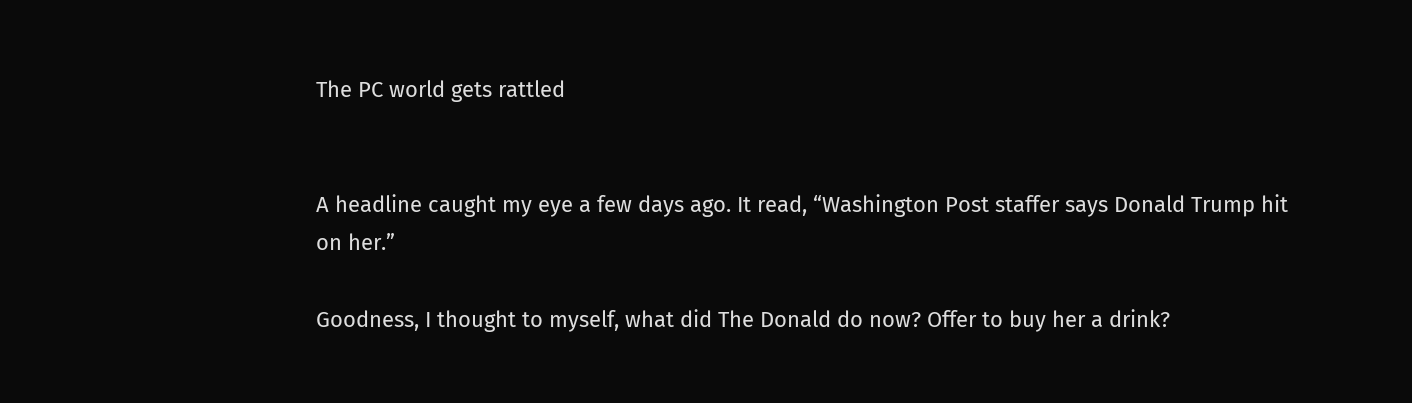The PC world gets rattled


A headline caught my eye a few days ago. It read, “Washington Post staffer says Donald Trump hit on her.”

Goodness, I thought to myself, what did The Donald do now? Offer to buy her a drink?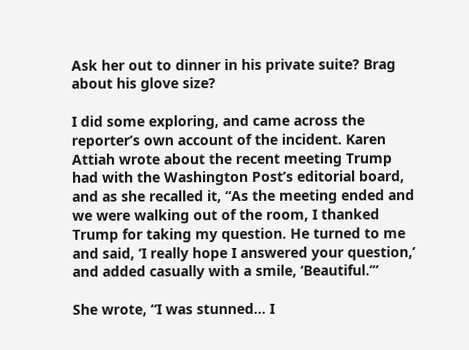Ask her out to dinner in his private suite? Brag about his glove size?

I did some exploring, and came across the reporter’s own account of the incident. Karen Attiah wrote about the recent meeting Trump had with the Washington Post’s editorial board, and as she recalled it, “As the meeting ended and we were walking out of the room, I thanked Trump for taking my question. He turned to me and said, ‘I really hope I answered your question,’ and added casually with a smile, ‘Beautiful.’”

She wrote, “I was stunned… I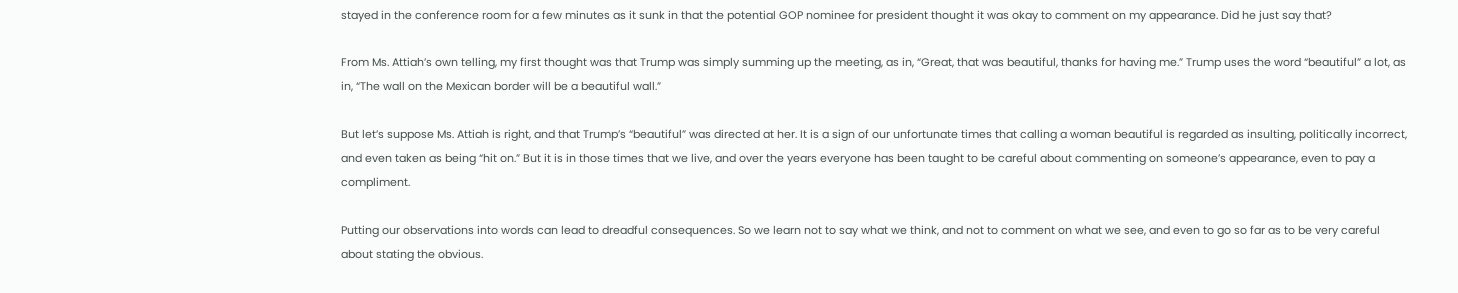stayed in the conference room for a few minutes as it sunk in that the potential GOP nominee for president thought it was okay to comment on my appearance. Did he just say that?

From Ms. Attiah’s own telling, my first thought was that Trump was simply summing up the meeting, as in, “Great, that was beautiful, thanks for having me.” Trump uses the word “beautiful” a lot, as in, “The wall on the Mexican border will be a beautiful wall.”

But let’s suppose Ms. Attiah is right, and that Trump’s “beautiful” was directed at her. It is a sign of our unfortunate times that calling a woman beautiful is regarded as insulting, politically incorrect, and even taken as being “hit on.” But it is in those times that we live, and over the years everyone has been taught to be careful about commenting on someone’s appearance, even to pay a compliment.

Putting our observations into words can lead to dreadful consequences. So we learn not to say what we think, and not to comment on what we see, and even to go so far as to be very careful about stating the obvious.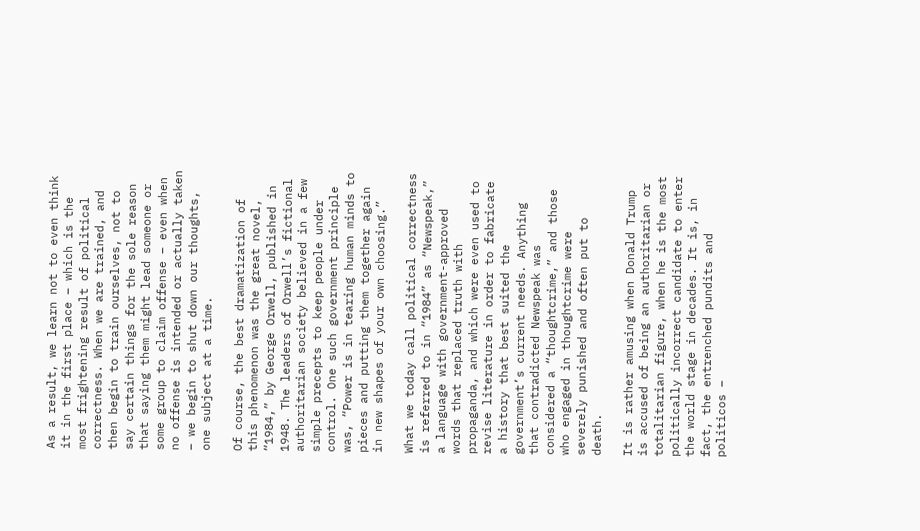As a result, we learn not to even think it in the first place – which is the most frightening result of political correctness. When we are trained, and then begin to train ourselves, not to say certain things for the sole reason that saying them might lead someone or some group to claim offense – even when no offense is intended or actually taken – we begin to shut down our thoughts, one subject at a time.

Of course, the best dramatization of this phenomenon was the great novel, “1984,” by George Orwell, published in 1948. The leaders of Orwell’s fictional authoritarian society believed in a few simple precepts to keep people under control. One such government principle was, “Power is in tearing human minds to pieces and putting them together again in new shapes of your own choosing.”

What we today call political correctness is referred to in “1984” as “Newspeak,” a language with government-approved words that replaced truth with propaganda, and which were even used to revise literature in order to fabricate a history that best suited the government’s current needs. Anything that contradicted Newspeak was considered a “thoughtcrime,” and those who engaged in thoughtcrime were severely punished and often put to death.

It is rather amusing when Donald Trump is accused of being an authoritarian or totalitarian figure, when he is the most politically incorrect candidate to enter the world stage in decades. It is, in fact, the entrenched pundits and politicos –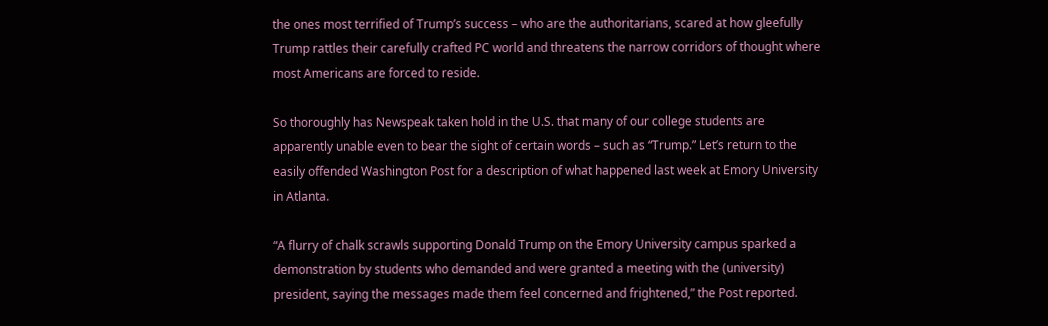the ones most terrified of Trump’s success – who are the authoritarians, scared at how gleefully Trump rattles their carefully crafted PC world and threatens the narrow corridors of thought where most Americans are forced to reside.

So thoroughly has Newspeak taken hold in the U.S. that many of our college students are apparently unable even to bear the sight of certain words – such as “Trump.” Let’s return to the easily offended Washington Post for a description of what happened last week at Emory University in Atlanta.

“A flurry of chalk scrawls supporting Donald Trump on the Emory University campus sparked a demonstration by students who demanded and were granted a meeting with the (university) president, saying the messages made them feel concerned and frightened,” the Post reported.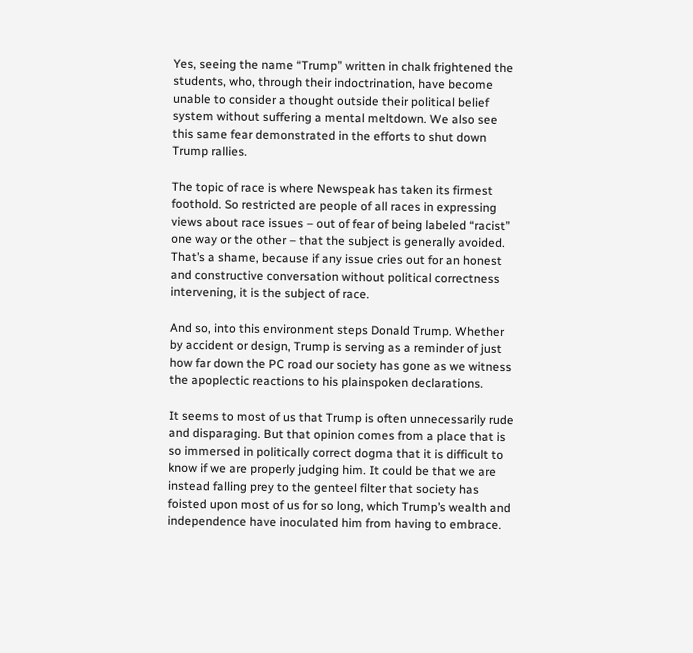Yes, seeing the name “Trump” written in chalk frightened the students, who, through their indoctrination, have become unable to consider a thought outside their political belief system without suffering a mental meltdown. We also see this same fear demonstrated in the efforts to shut down Trump rallies.

The topic of race is where Newspeak has taken its firmest foothold. So restricted are people of all races in expressing views about race issues – out of fear of being labeled “racist” one way or the other – that the subject is generally avoided. That’s a shame, because if any issue cries out for an honest and constructive conversation without political correctness intervening, it is the subject of race.

And so, into this environment steps Donald Trump. Whether by accident or design, Trump is serving as a reminder of just how far down the PC road our society has gone as we witness the apoplectic reactions to his plainspoken declarations.

It seems to most of us that Trump is often unnecessarily rude and disparaging. But that opinion comes from a place that is so immersed in politically correct dogma that it is difficult to know if we are properly judging him. It could be that we are instead falling prey to the genteel filter that society has foisted upon most of us for so long, which Trump’s wealth and independence have inoculated him from having to embrace.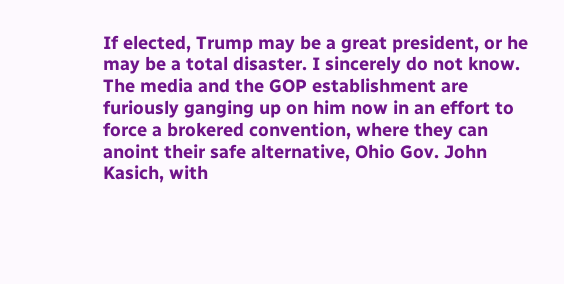If elected, Trump may be a great president, or he may be a total disaster. I sincerely do not know. The media and the GOP establishment are furiously ganging up on him now in an effort to force a brokered convention, where they can anoint their safe alternative, Ohio Gov. John Kasich, with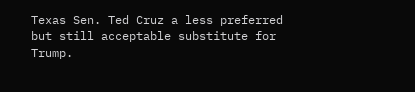Texas Sen. Ted Cruz a less preferred but still acceptable substitute for Trump.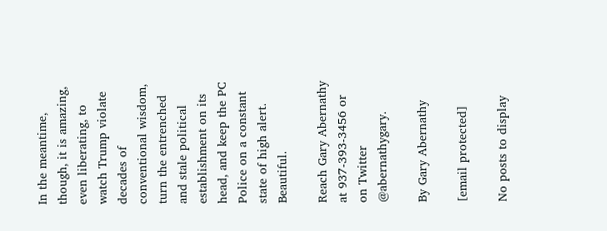In the meantime, though, it is amazing, even liberating, to watch Trump violate decades of conventional wisdom, turn the entrenched and stale political establishment on its head, and keep the PC Police on a constant state of high alert. Beautiful.

Reach Gary Abernathy at 937-393-3456 or on Twitter @abernathygary.

By Gary Abernathy

[email protected]

No posts to display